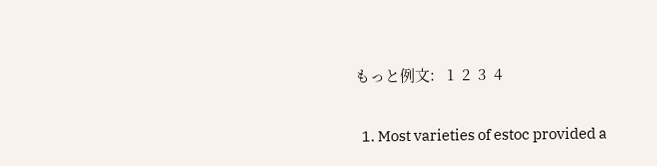もっと例文:   1  2  3  4

  1. Most varieties of estoc provided a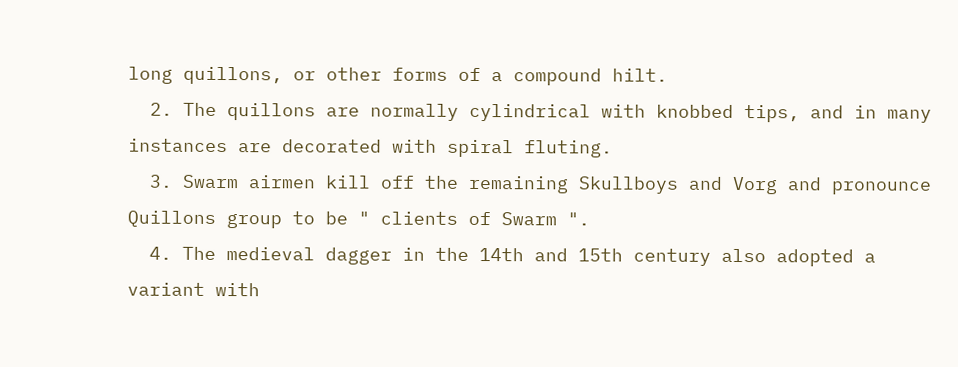long quillons, or other forms of a compound hilt.
  2. The quillons are normally cylindrical with knobbed tips, and in many instances are decorated with spiral fluting.
  3. Swarm airmen kill off the remaining Skullboys and Vorg and pronounce Quillons group to be " clients of Swarm ".
  4. The medieval dagger in the 14th and 15th century also adopted a variant with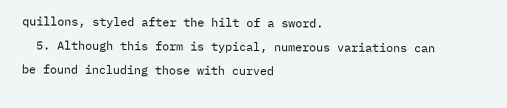quillons, styled after the hilt of a sword.
  5. Although this form is typical, numerous variations can be found including those with curved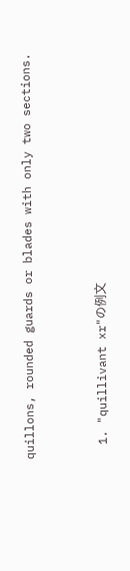quillons, rounded guards or blades with only two sections.


  1. "quillivant xr"の例文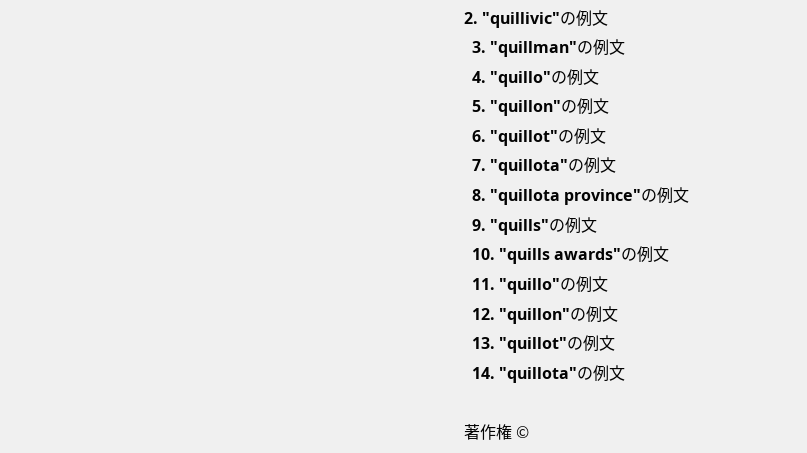2. "quillivic"の例文
  3. "quillman"の例文
  4. "quillo"の例文
  5. "quillon"の例文
  6. "quillot"の例文
  7. "quillota"の例文
  8. "quillota province"の例文
  9. "quills"の例文
  10. "quills awards"の例文
  11. "quillo"の例文
  12. "quillon"の例文
  13. "quillot"の例文
  14. "quillota"の例文

著作権 ©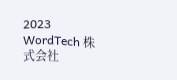2023 WordTech 株式会社